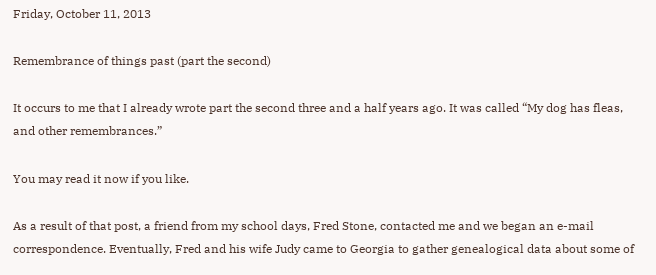Friday, October 11, 2013

Remembrance of things past (part the second)

It occurs to me that I already wrote part the second three and a half years ago. It was called “My dog has fleas, and other remembrances.”

You may read it now if you like.

As a result of that post, a friend from my school days, Fred Stone, contacted me and we began an e-mail correspondence. Eventually, Fred and his wife Judy came to Georgia to gather genealogical data about some of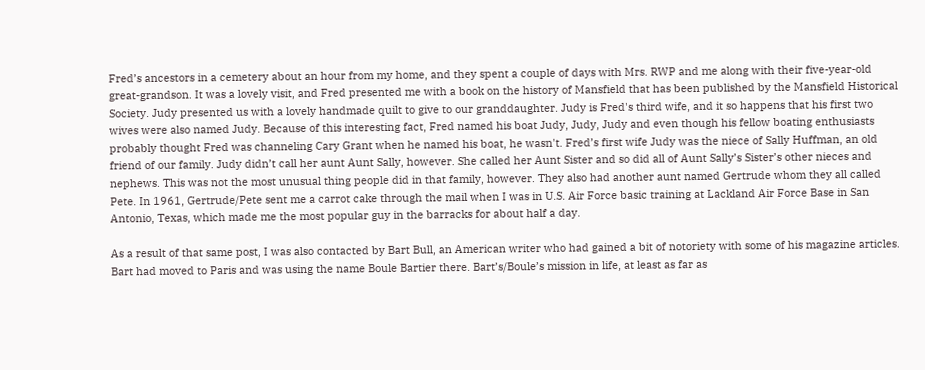Fred’s ancestors in a cemetery about an hour from my home, and they spent a couple of days with Mrs. RWP and me along with their five-year-old great-grandson. It was a lovely visit, and Fred presented me with a book on the history of Mansfield that has been published by the Mansfield Historical Society. Judy presented us with a lovely handmade quilt to give to our granddaughter. Judy is Fred's third wife, and it so happens that his first two wives were also named Judy. Because of this interesting fact, Fred named his boat Judy, Judy, Judy and even though his fellow boating enthusiasts probably thought Fred was channeling Cary Grant when he named his boat, he wasn't. Fred’s first wife Judy was the niece of Sally Huffman, an old friend of our family. Judy didn’t call her aunt Aunt Sally, however. She called her Aunt Sister and so did all of Aunt Sally’s Sister’s other nieces and nephews. This was not the most unusual thing people did in that family, however. They also had another aunt named Gertrude whom they all called Pete. In 1961, Gertrude/Pete sent me a carrot cake through the mail when I was in U.S. Air Force basic training at Lackland Air Force Base in San Antonio, Texas, which made me the most popular guy in the barracks for about half a day.

As a result of that same post, I was also contacted by Bart Bull, an American writer who had gained a bit of notoriety with some of his magazine articles. Bart had moved to Paris and was using the name Boule Bartier there. Bart’s/Boule’s mission in life, at least as far as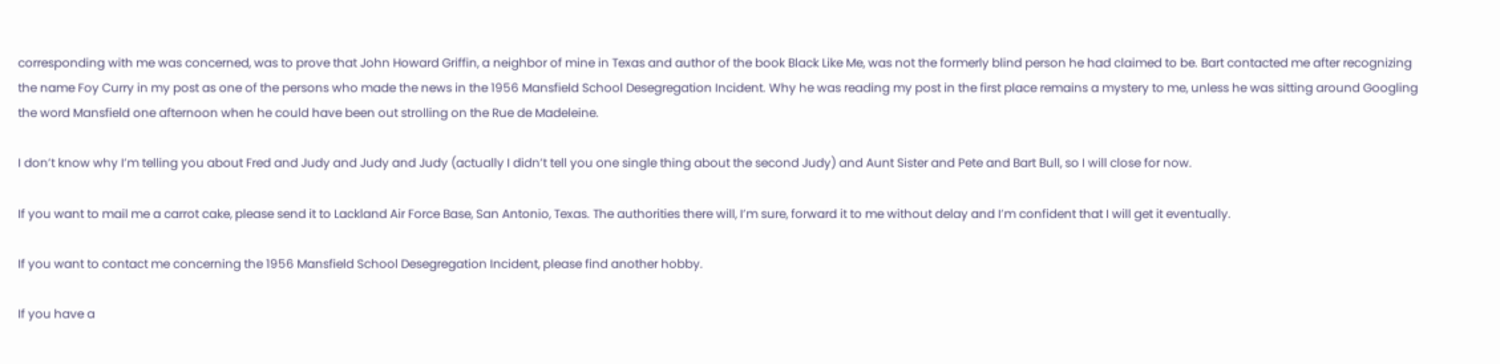corresponding with me was concerned, was to prove that John Howard Griffin, a neighbor of mine in Texas and author of the book Black Like Me, was not the formerly blind person he had claimed to be. Bart contacted me after recognizing the name Foy Curry in my post as one of the persons who made the news in the 1956 Mansfield School Desegregation Incident. Why he was reading my post in the first place remains a mystery to me, unless he was sitting around Googling the word Mansfield one afternoon when he could have been out strolling on the Rue de Madeleine.

I don’t know why I’m telling you about Fred and Judy and Judy and Judy (actually I didn’t tell you one single thing about the second Judy) and Aunt Sister and Pete and Bart Bull, so I will close for now.

If you want to mail me a carrot cake, please send it to Lackland Air Force Base, San Antonio, Texas. The authorities there will, I’m sure, forward it to me without delay and I’m confident that I will get it eventually.

If you want to contact me concerning the 1956 Mansfield School Desegregation Incident, please find another hobby.

If you have a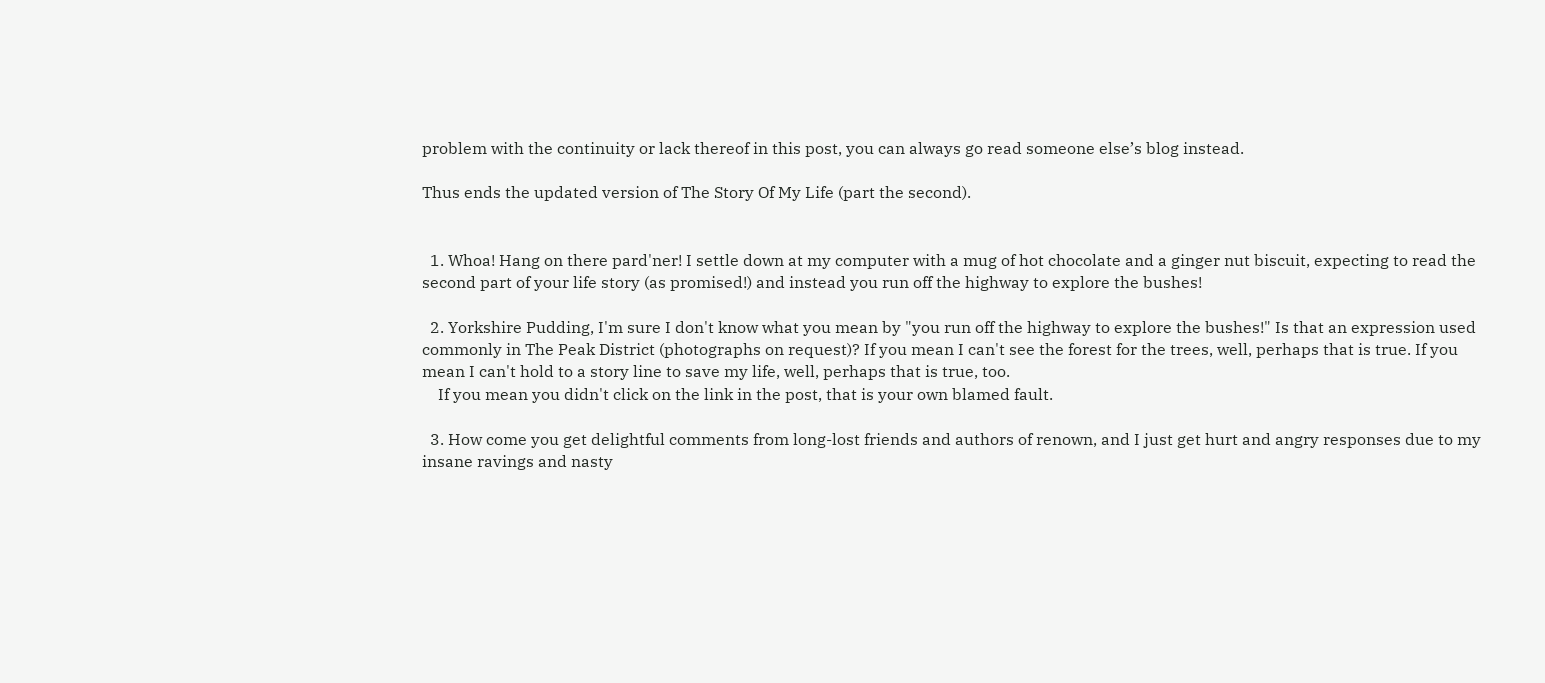problem with the continuity or lack thereof in this post, you can always go read someone else’s blog instead.

Thus ends the updated version of The Story Of My Life (part the second).


  1. Whoa! Hang on there pard'ner! I settle down at my computer with a mug of hot chocolate and a ginger nut biscuit, expecting to read the second part of your life story (as promised!) and instead you run off the highway to explore the bushes!

  2. Yorkshire Pudding, I'm sure I don't know what you mean by "you run off the highway to explore the bushes!" Is that an expression used commonly in The Peak District (photographs on request)? If you mean I can't see the forest for the trees, well, perhaps that is true. If you mean I can't hold to a story line to save my life, well, perhaps that is true, too.
    If you mean you didn't click on the link in the post, that is your own blamed fault.

  3. How come you get delightful comments from long-lost friends and authors of renown, and I just get hurt and angry responses due to my insane ravings and nasty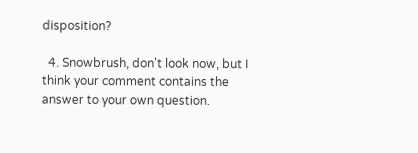disposition?

  4. Snowbrush, don't look now, but I think your comment contains the answer to your own question.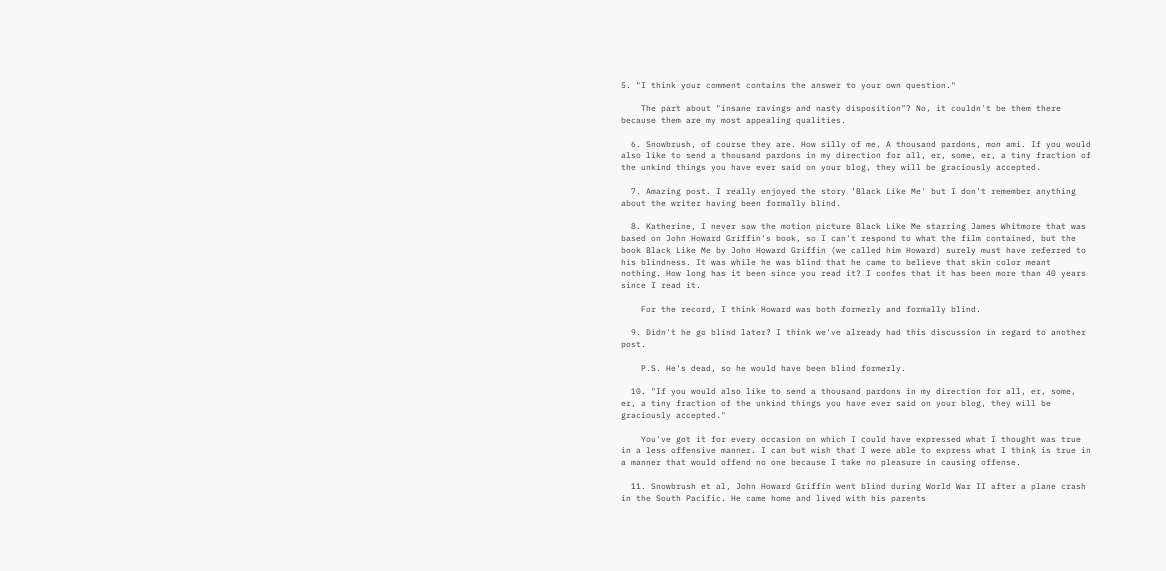5. "I think your comment contains the answer to your own question."

    The part about "insane ravings and nasty disposition"? No, it couldn't be them there because them are my most appealing qualities.

  6. Snowbrush, of course they are. How silly of me. A thousand pardons, mon ami. If you would also like to send a thousand pardons in my direction for all, er, some, er, a tiny fraction of the unkind things you have ever said on your blog, they will be graciously accepted.

  7. Amazing post. I really enjoyed the story 'Black Like Me' but I don't remember anything about the writer having been formally blind.

  8. Katherine, I never saw the motion picture Black Like Me starring James Whitmore that was based on John Howard Griffin's book, so I can't respond to what the film contained, but the book Black Like Me by John Howard Griffin (we called him Howard) surely must have referred to his blindness. It was while he was blind that he came to believe that skin color meant nothing. How long has it been since you read it? I confes that it has been more than 40 years since I read it.

    For the record, I think Howard was both formerly and formally blind.

  9. Didn't he go blind later? I think we've already had this discussion in regard to another post.

    P.S. He's dead, so he would have been blind formerly.

  10. "If you would also like to send a thousand pardons in my direction for all, er, some, er, a tiny fraction of the unkind things you have ever said on your blog, they will be graciously accepted."

    You've got it for every occasion on which I could have expressed what I thought was true in a less offensive manner. I can but wish that I were able to express what I think is true in a manner that would offend no one because I take no pleasure in causing offense.

  11. Snowbrush et al, John Howard Griffin went blind during World War II after a plane crash in the South Pacific. He came home and lived with his parents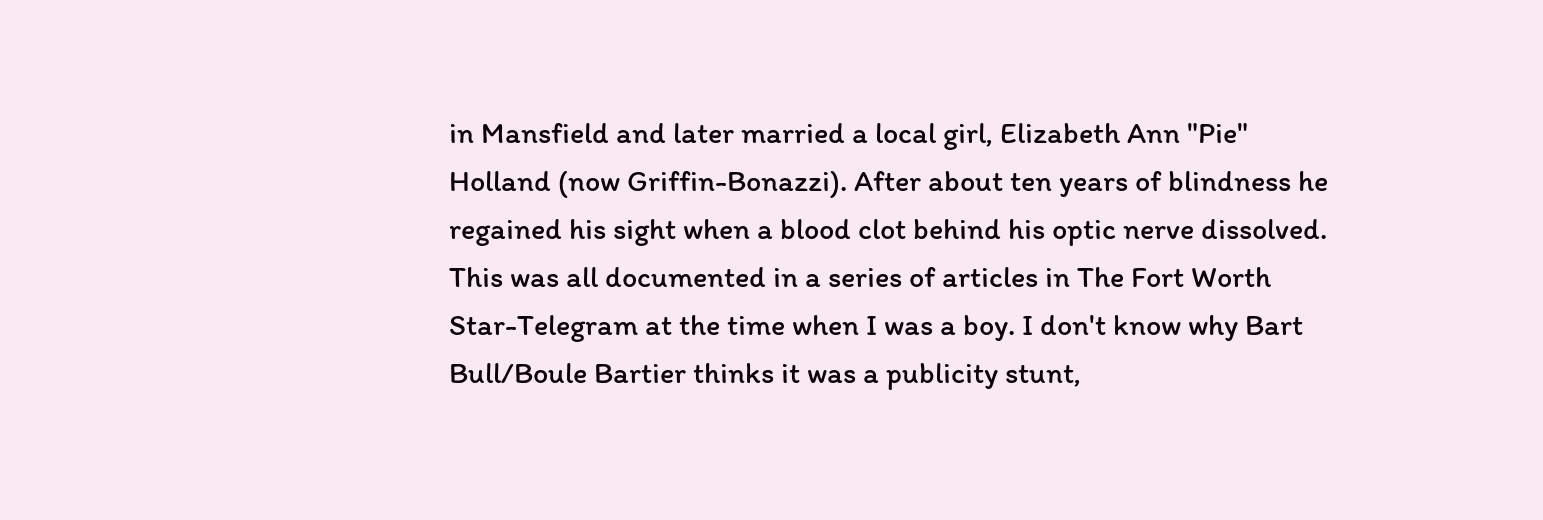in Mansfield and later married a local girl, Elizabeth Ann "Pie" Holland (now Griffin-Bonazzi). After about ten years of blindness he regained his sight when a blood clot behind his optic nerve dissolved. This was all documented in a series of articles in The Fort Worth Star-Telegram at the time when I was a boy. I don't know why Bart Bull/Boule Bartier thinks it was a publicity stunt,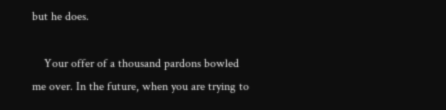but he does.

    Your offer of a thousand pardons bowled me over. In the future, when you are trying to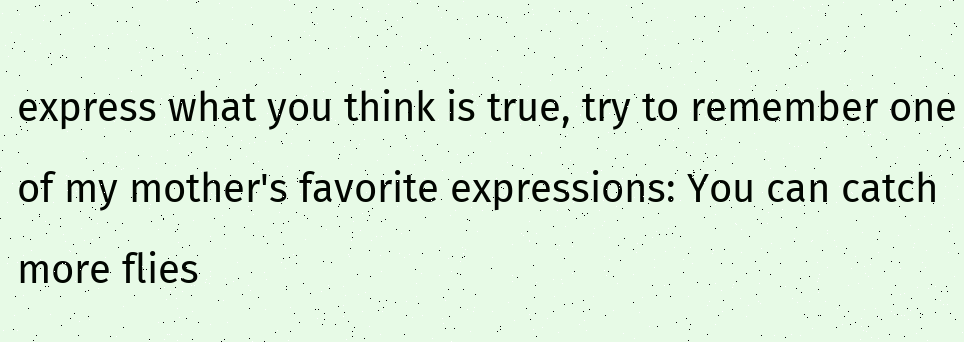express what you think is true, try to remember one of my mother's favorite expressions: You can catch more flies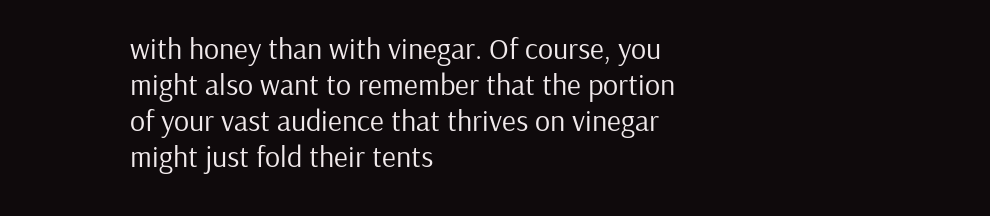with honey than with vinegar. Of course, you might also want to remember that the portion of your vast audience that thrives on vinegar might just fold their tents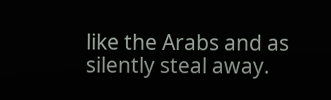like the Arabs and as silently steal away.